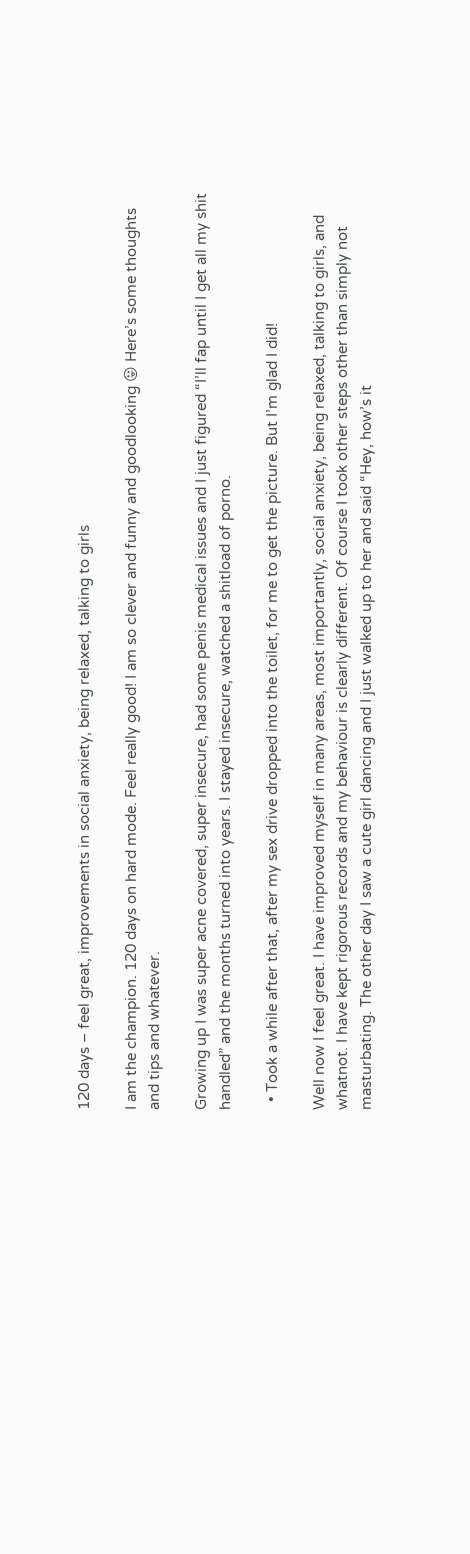120 days – feel great, improvements in social anxiety, being relaxed, talking to girls

I am the champion. 120 days on hard mode. Feel really good! I am so clever and funny and goodlooking 😛 Here’s some thoughts and tips and whatever.

Growing up I was super acne covered, super insecure, had some penis medical issues and I just figured “I’ll fap until I get all my shit handled” and the months turned into years. I stayed insecure, watched a shitload of porno.

  • Took a while after that, after my sex drive dropped into the toilet, for me to get the picture. But I’m glad I did!

Well now I feel great. I have improved myself in many areas, most importantly, social anxiety, being relaxed, talking to girls, and whatnot. I have kept rigorous records and my behaviour is clearly different. Of course I took other steps other than simply not masturbating. The other day I saw a cute girl dancing and I just walked up to her and said “Hey, how’s it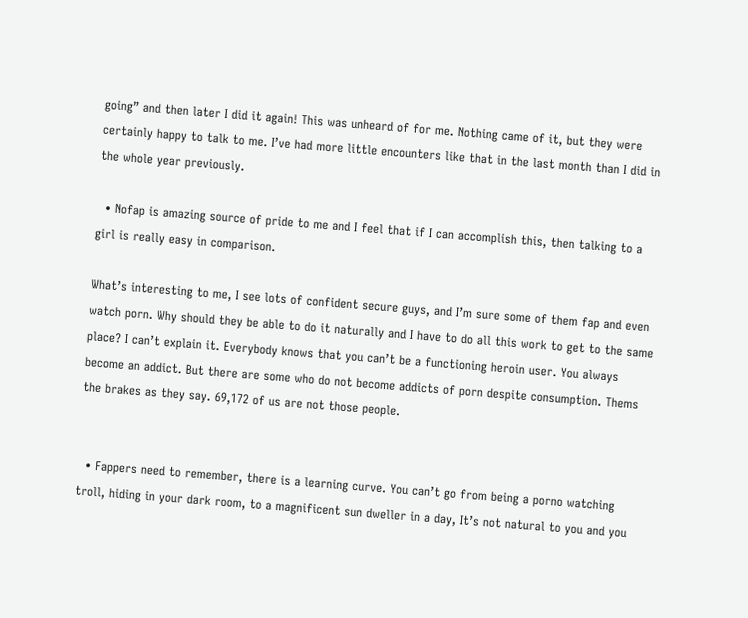going” and then later I did it again! This was unheard of for me. Nothing came of it, but they were certainly happy to talk to me. I’ve had more little encounters like that in the last month than I did in the whole year previously.

  • Nofap is amazing source of pride to me and I feel that if I can accomplish this, then talking to a girl is really easy in comparison.

What’s interesting to me, I see lots of confident secure guys, and I’m sure some of them fap and even watch porn. Why should they be able to do it naturally and I have to do all this work to get to the same place? I can’t explain it. Everybody knows that you can’t be a functioning heroin user. You always become an addict. But there are some who do not become addicts of porn despite consumption. Thems the brakes as they say. 69,172 of us are not those people.


  • Fappers need to remember, there is a learning curve. You can’t go from being a porno watching troll, hiding in your dark room, to a magnificent sun dweller in a day, It’s not natural to you and you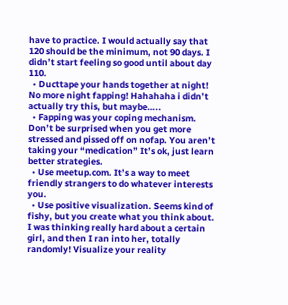have to practice. I would actually say that 120 should be the minimum, not 90 days. I didn’t start feeling so good until about day 110.
  • Ducttape your hands together at night! No more night fapping! Hahahaha i didn’t actually try this, but maybe…..
  • Fapping was your coping mechanism. Don’t be surprised when you get more stressed and pissed off on nofap. You aren’t taking your “medication” It’s ok, just learn better strategies.
  • Use meetup.com. It’s a way to meet friendly strangers to do whatever interests you.
  • Use positive visualization. Seems kind of fishy, but you create what you think about. I was thinking really hard about a certain girl, and then I ran into her, totally randomly! Visualize your reality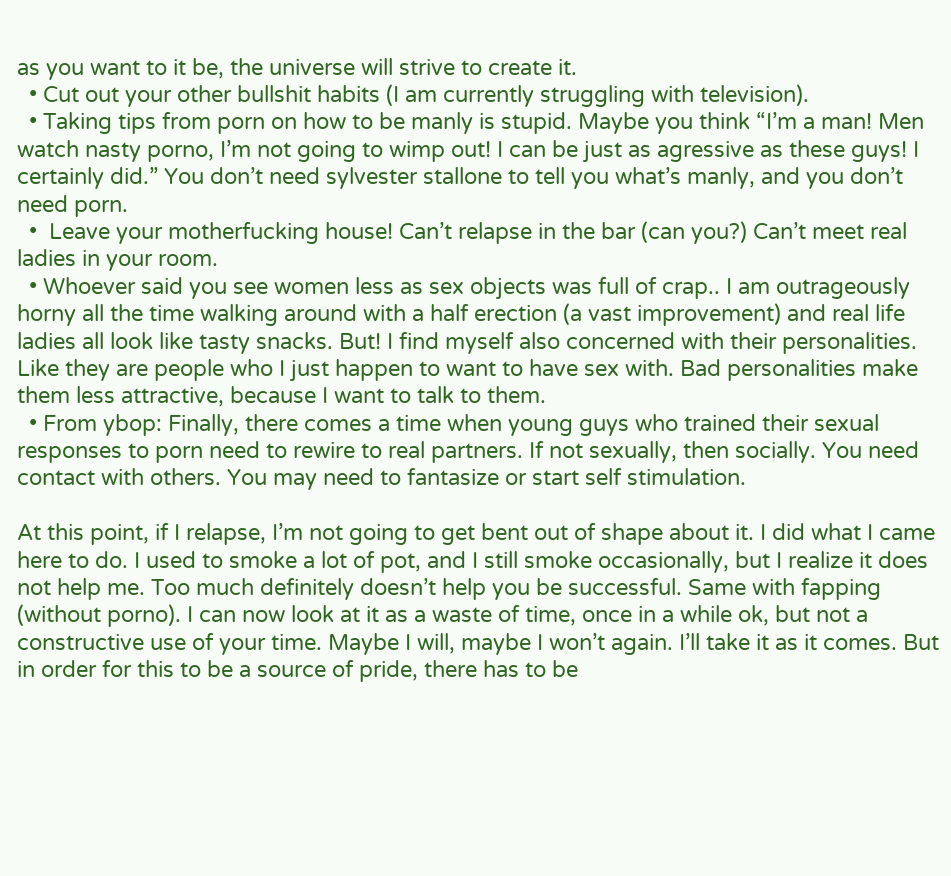as you want to it be, the universe will strive to create it.
  • Cut out your other bullshit habits (I am currently struggling with television).
  • Taking tips from porn on how to be manly is stupid. Maybe you think “I’m a man! Men watch nasty porno, I’m not going to wimp out! I can be just as agressive as these guys! I certainly did.” You don’t need sylvester stallone to tell you what’s manly, and you don’t need porn.
  •  Leave your motherfucking house! Can’t relapse in the bar (can you?) Can’t meet real ladies in your room.
  • Whoever said you see women less as sex objects was full of crap.. I am outrageously horny all the time walking around with a half erection (a vast improvement) and real life ladies all look like tasty snacks. But! I find myself also concerned with their personalities. Like they are people who I just happen to want to have sex with. Bad personalities make them less attractive, because I want to talk to them.
  • From ybop: Finally, there comes a time when young guys who trained their sexual responses to porn need to rewire to real partners. If not sexually, then socially. You need contact with others. You may need to fantasize or start self stimulation.

At this point, if I relapse, I’m not going to get bent out of shape about it. I did what I came here to do. I used to smoke a lot of pot, and I still smoke occasionally, but I realize it does not help me. Too much definitely doesn’t help you be successful. Same with fapping (without porno). I can now look at it as a waste of time, once in a while ok, but not a constructive use of your time. Maybe I will, maybe I won’t again. I’ll take it as it comes. But in order for this to be a source of pride, there has to be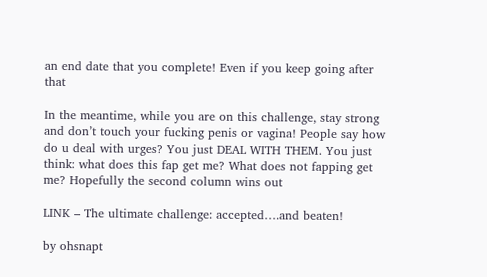an end date that you complete! Even if you keep going after that

In the meantime, while you are on this challenge, stay strong and don’t touch your fucking penis or vagina! People say how do u deal with urges? You just DEAL WITH THEM. You just think: what does this fap get me? What does not fapping get me? Hopefully the second column wins out

LINK – The ultimate challenge: accepted….and beaten!

by ohsnapt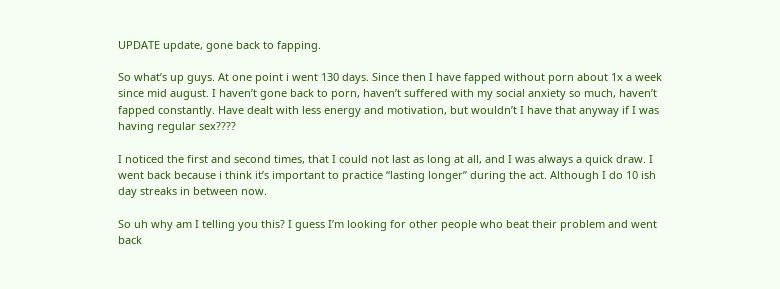UPDATE update, gone back to fapping.

So what’s up guys. At one point i went 130 days. Since then I have fapped without porn about 1x a week since mid august. I haven’t gone back to porn, haven’t suffered with my social anxiety so much, haven’t fapped constantly. Have dealt with less energy and motivation, but wouldn’t I have that anyway if I was having regular sex????

I noticed the first and second times, that I could not last as long at all, and I was always a quick draw. I went back because i think it’s important to practice “lasting longer” during the act. Although I do 10 ish day streaks in between now.

So uh why am I telling you this? I guess I’m looking for other people who beat their problem and went back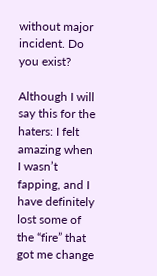without major incident. Do you exist?

Although I will say this for the haters: I felt amazing when I wasn’t fapping, and I have definitely lost some of the “fire” that got me change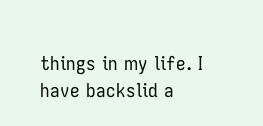things in my life. I have backslid a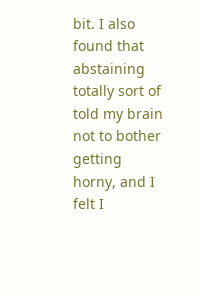bit. I also found that abstaining totally sort of told my brain not to bother getting horny, and I felt I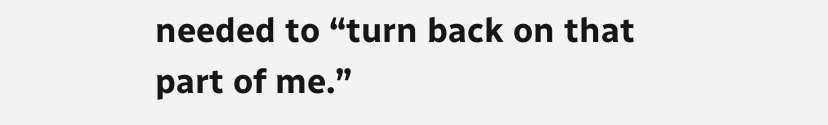needed to “turn back on that part of me.”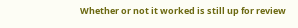Whether or not it worked is still up for review